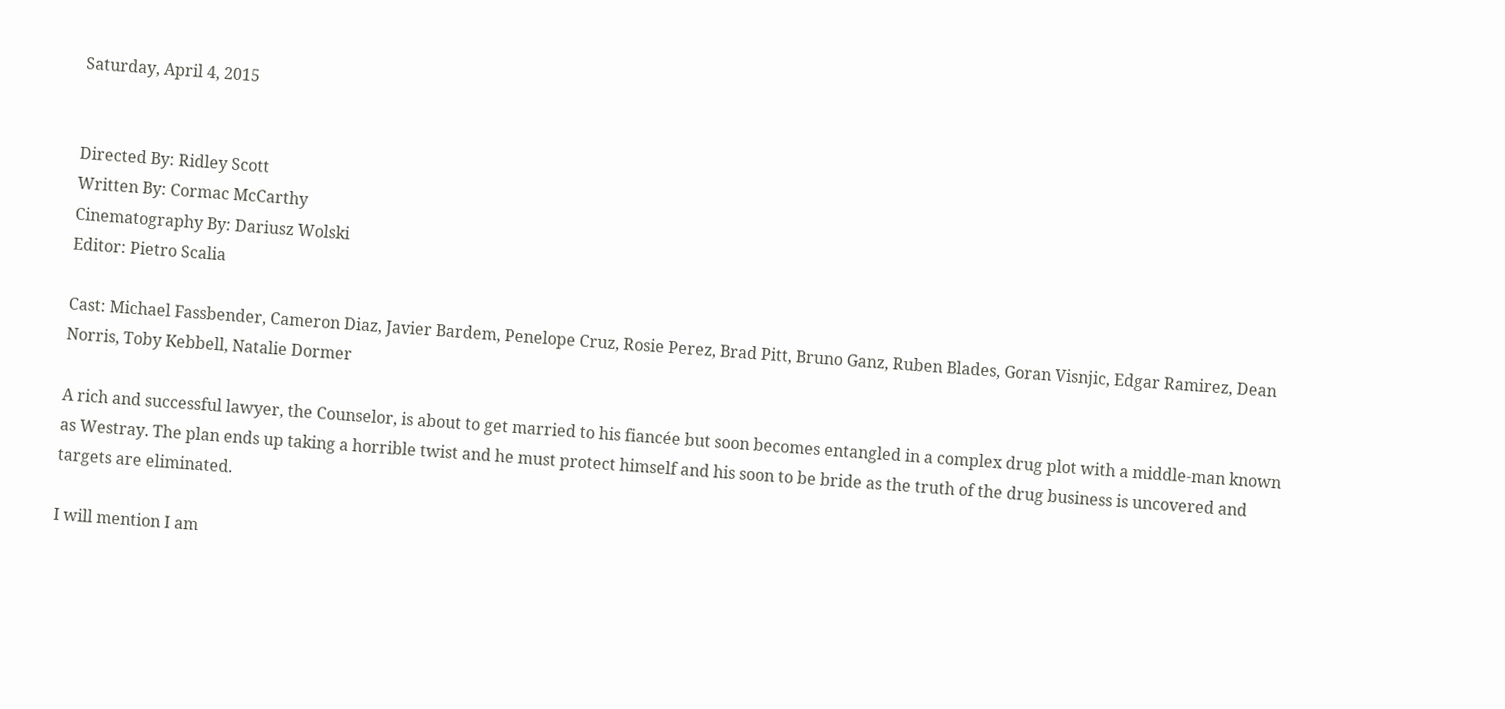Saturday, April 4, 2015


Directed By: Ridley Scott
Written By: Cormac McCarthy
Cinematography By: Dariusz Wolski
Editor: Pietro Scalia

Cast: Michael Fassbender, Cameron Diaz, Javier Bardem, Penelope Cruz, Rosie Perez, Brad Pitt, Bruno Ganz, Ruben Blades, Goran Visnjic, Edgar Ramirez, Dean Norris, Toby Kebbell, Natalie Dormer

A rich and successful lawyer, the Counselor, is about to get married to his fiancée but soon becomes entangled in a complex drug plot with a middle-man known as Westray. The plan ends up taking a horrible twist and he must protect himself and his soon to be bride as the truth of the drug business is uncovered and targets are eliminated.

I will mention I am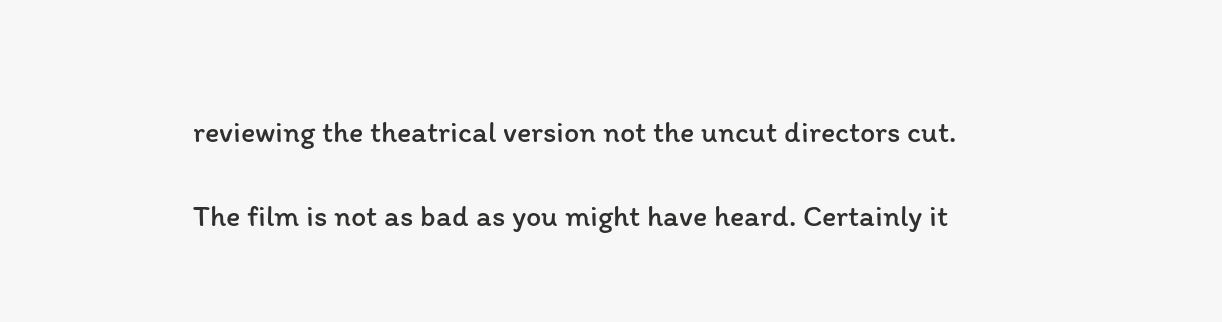reviewing the theatrical version not the uncut directors cut.

The film is not as bad as you might have heard. Certainly it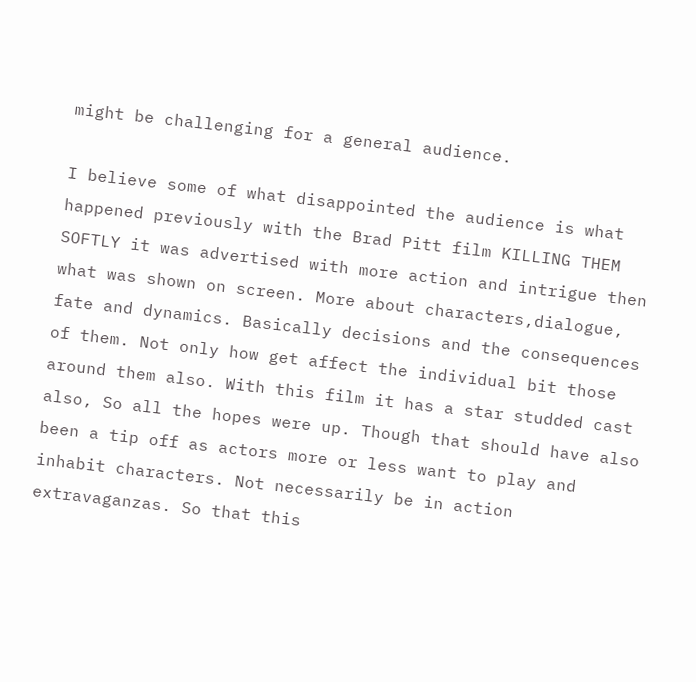might be challenging for a general audience.

I believe some of what disappointed the audience is what happened previously with the Brad Pitt film KILLING THEM SOFTLY it was advertised with more action and intrigue then what was shown on screen. More about characters,dialogue, fate and dynamics. Basically decisions and the consequences of them. Not only how get affect the individual bit those around them also. With this film it has a star studded cast also, So all the hopes were up. Though that should have also been a tip off as actors more or less want to play and inhabit characters. Not necessarily be in action extravaganzas. So that this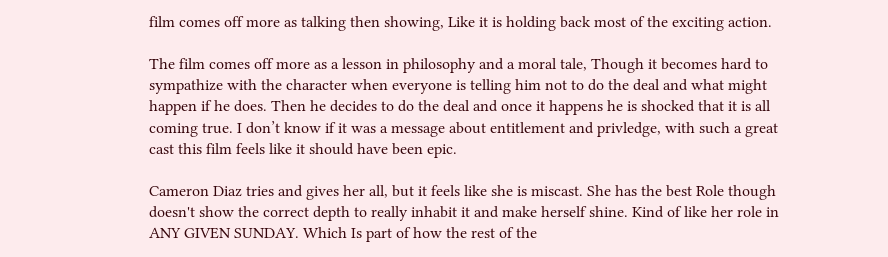film comes off more as talking then showing, Like it is holding back most of the exciting action.

The film comes off more as a lesson in philosophy and a moral tale, Though it becomes hard to sympathize with the character when everyone is telling him not to do the deal and what might happen if he does. Then he decides to do the deal and once it happens he is shocked that it is all coming true. I don’t know if it was a message about entitlement and privledge, with such a great cast this film feels like it should have been epic.

Cameron Diaz tries and gives her all, but it feels like she is miscast. She has the best Role though doesn't show the correct depth to really inhabit it and make herself shine. Kind of like her role in ANY GIVEN SUNDAY. Which Is part of how the rest of the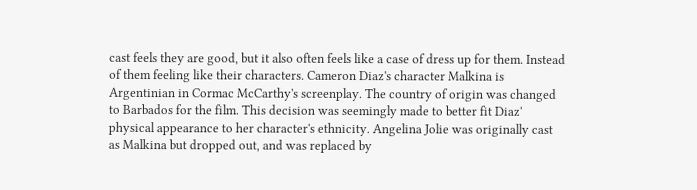cast feels they are good, but it also often feels like a case of dress up for them. Instead of them feeling like their characters. Cameron Diaz's character Malkina is Argentinian in Cormac McCarthy's screenplay. The country of origin was changed to Barbados for the film. This decision was seemingly made to better fit Diaz' physical appearance to her character's ethnicity. Angelina Jolie was originally cast as Malkina but dropped out, and was replaced by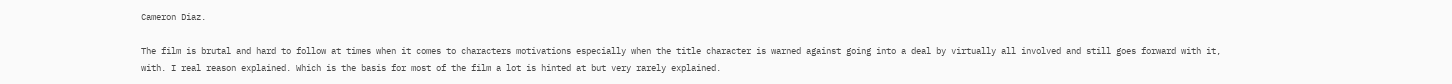Cameron Diaz.

The film is brutal and hard to follow at times when it comes to characters motivations especially when the title character is warned against going into a deal by virtually all involved and still goes forward with it, with. I real reason explained. Which is the basis for most of the film a lot is hinted at but very rarely explained.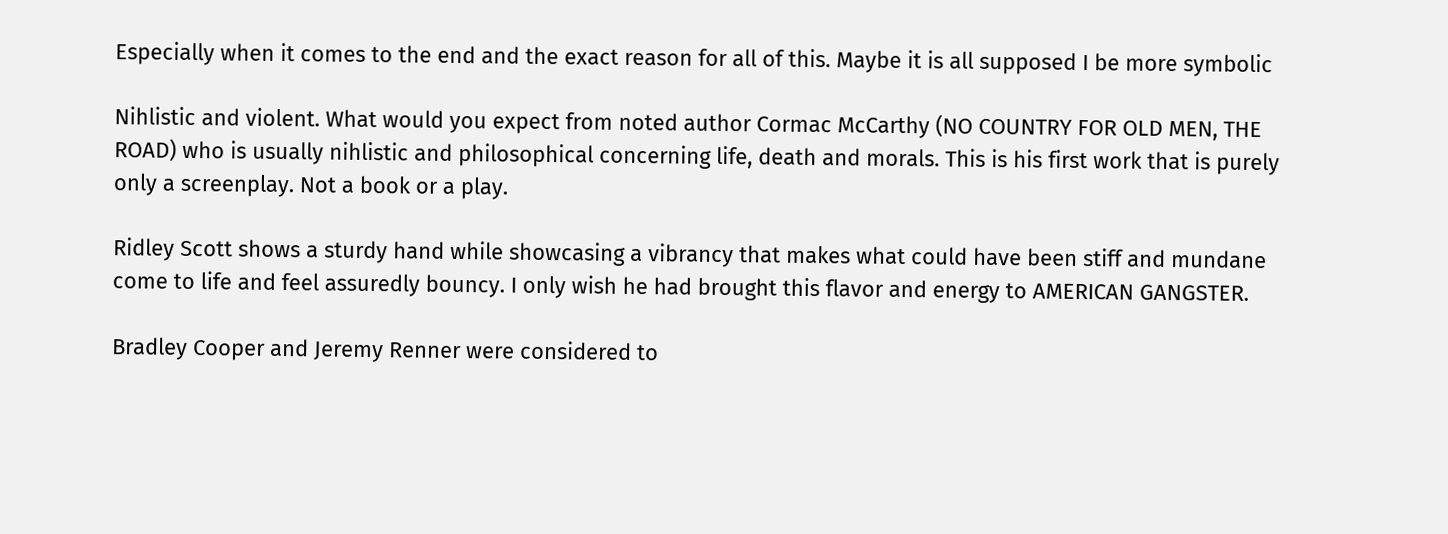Especially when it comes to the end and the exact reason for all of this. Maybe it is all supposed I be more symbolic

Nihlistic and violent. What would you expect from noted author Cormac McCarthy (NO COUNTRY FOR OLD MEN, THE ROAD) who is usually nihlistic and philosophical concerning life, death and morals. This is his first work that is purely only a screenplay. Not a book or a play.

Ridley Scott shows a sturdy hand while showcasing a vibrancy that makes what could have been stiff and mundane come to life and feel assuredly bouncy. I only wish he had brought this flavor and energy to AMERICAN GANGSTER.

Bradley Cooper and Jeremy Renner were considered to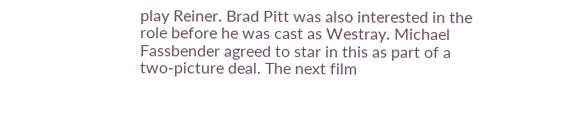play Reiner. Brad Pitt was also interested in the role before he was cast as Westray. Michael Fassbender agreed to star in this as part of a two-picture deal. The next film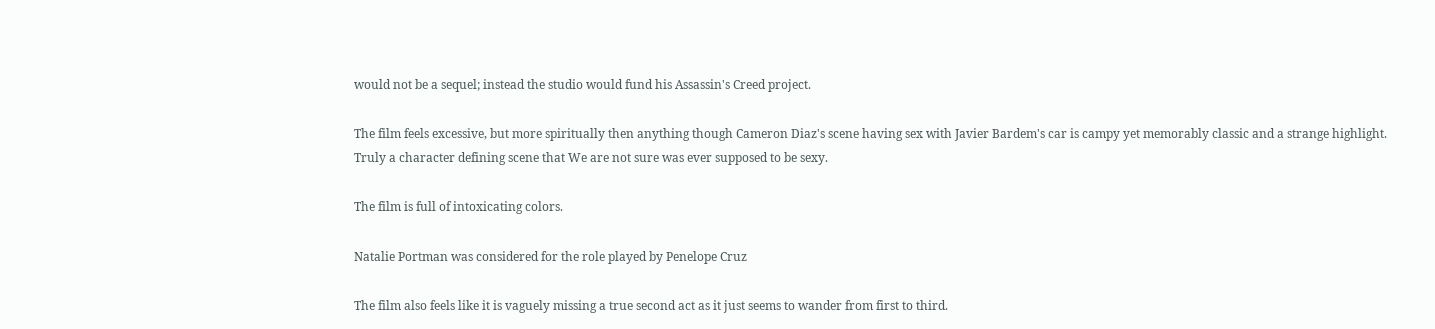would not be a sequel; instead the studio would fund his Assassin's Creed project.

The film feels excessive, but more spiritually then anything though Cameron Diaz's scene having sex with Javier Bardem's car is campy yet memorably classic and a strange highlight. Truly a character defining scene that We are not sure was ever supposed to be sexy.

The film is full of intoxicating colors.

Natalie Portman was considered for the role played by Penelope Cruz

The film also feels like it is vaguely missing a true second act as it just seems to wander from first to third.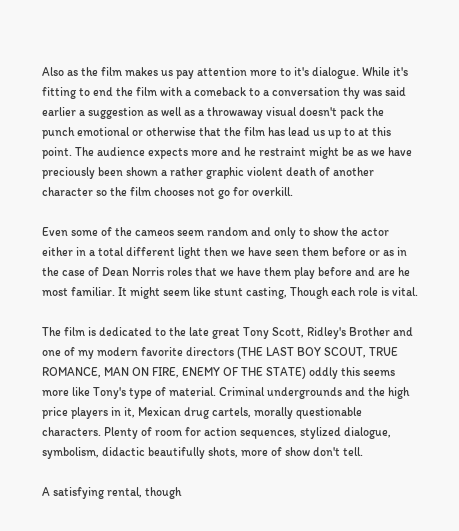Also as the film makes us pay attention more to it's dialogue. While it's fitting to end the film with a comeback to a conversation thy was said earlier a suggestion as well as a throwaway visual doesn't pack the punch emotional or otherwise that the film has lead us up to at this point. The audience expects more and he restraint might be as we have preciously been shown a rather graphic violent death of another character so the film chooses not go for overkill.

Even some of the cameos seem random and only to show the actor either in a total different light then we have seen them before or as in the case of Dean Norris roles that we have them play before and are he most familiar. It might seem like stunt casting, Though each role is vital.

The film is dedicated to the late great Tony Scott, Ridley's Brother and one of my modern favorite directors (THE LAST BOY SCOUT, TRUE ROMANCE, MAN ON FIRE, ENEMY OF THE STATE) oddly this seems more like Tony's type of material. Criminal undergrounds and the high price players in it, Mexican drug cartels, morally questionable characters. Plenty of room for action sequences, stylized dialogue, symbolism, didactic beautifully shots, more of show don't tell.

A satisfying rental, though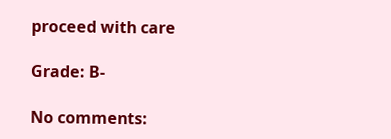proceed with care

Grade: B-

No comments: